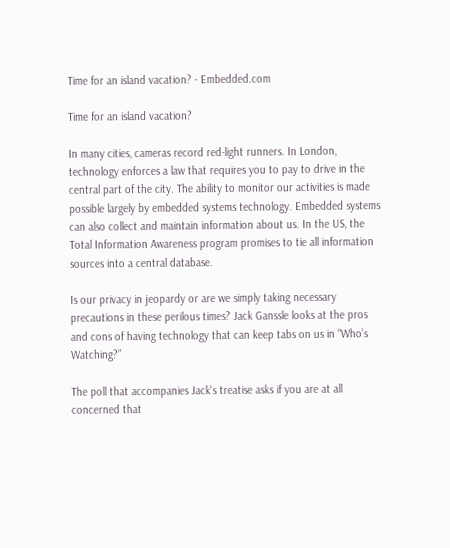Time for an island vacation? - Embedded.com

Time for an island vacation?

In many cities, cameras record red-light runners. In London, technology enforces a law that requires you to pay to drive in the central part of the city. The ability to monitor our activities is made possible largely by embedded systems technology. Embedded systems can also collect and maintain information about us. In the US, the Total Information Awareness program promises to tie all information sources into a central database.

Is our privacy in jeopardy or are we simply taking necessary precautions in these perilous times? Jack Ganssle looks at the pros and cons of having technology that can keep tabs on us in “Who’s Watching?”

The poll that accompanies Jack's treatise asks if you are at all concerned that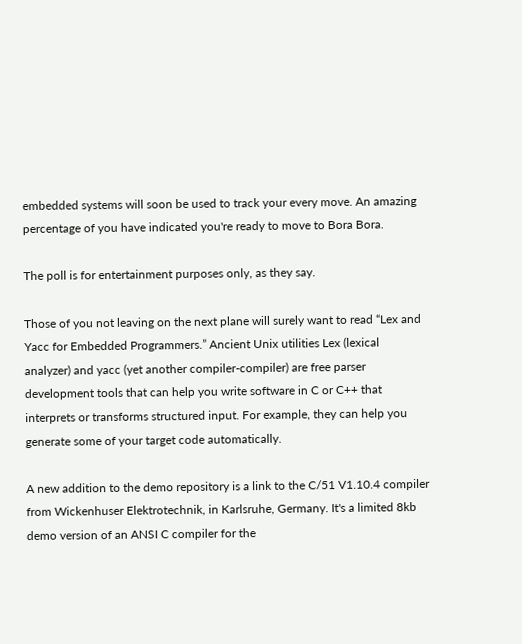embedded systems will soon be used to track your every move. An amazing percentage of you have indicated you're ready to move to Bora Bora.

The poll is for entertainment purposes only, as they say.

Those of you not leaving on the next plane will surely want to read “Lex and Yacc for Embedded Programmers.” Ancient Unix utilities Lex (lexical analyzer) and yacc (yet another compiler-compiler) are free parser development tools that can help you write software in C or C++ that interprets or transforms structured input. For example, they can help you generate some of your target code automatically.

A new addition to the demo repository is a link to the C/51 V1.10.4 compiler from Wickenhuser Elektrotechnik, in Karlsruhe, Germany. It's a limited 8kb demo version of an ANSI C compiler for the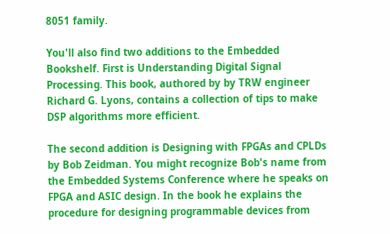8051 family.

You'll also find two additions to the Embedded Bookshelf. First is Understanding Digital Signal Processing. This book, authored by by TRW engineer Richard G. Lyons, contains a collection of tips to make DSP algorithms more efficient.

The second addition is Designing with FPGAs and CPLDs by Bob Zeidman. You might recognize Bob's name from the Embedded Systems Conference where he speaks on FPGA and ASIC design. In the book he explains the procedure for designing programmable devices from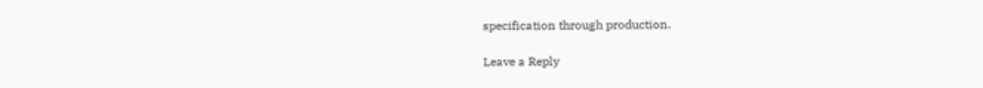specification through production.

Leave a Reply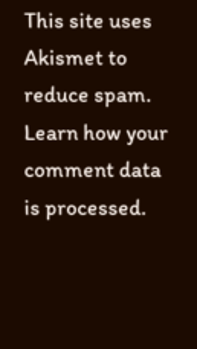This site uses Akismet to reduce spam. Learn how your comment data is processed.